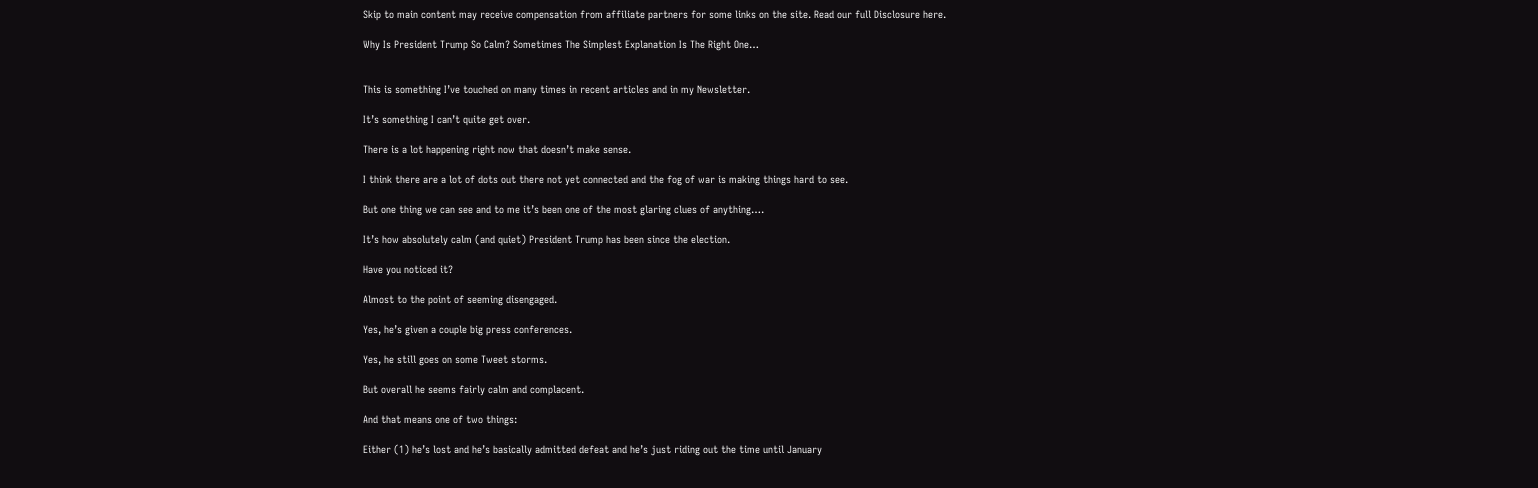Skip to main content may receive compensation from affiliate partners for some links on the site. Read our full Disclosure here.

Why Is President Trump So Calm? Sometimes The Simplest Explanation Is The Right One…


This is something I’ve touched on many times in recent articles and in my Newsletter.

It’s something I can’t quite get over.

There is a lot happening right now that doesn’t make sense.

I think there are a lot of dots out there not yet connected and the fog of war is making things hard to see.

But one thing we can see and to me it’s been one of the most glaring clues of anything….

It’s how absolutely calm (and quiet) President Trump has been since the election.

Have you noticed it?

Almost to the point of seeming disengaged.

Yes, he’s given a couple big press conferences.

Yes, he still goes on some Tweet storms.

But overall he seems fairly calm and complacent.

And that means one of two things:

Either (1) he’s lost and he’s basically admitted defeat and he’s just riding out the time until January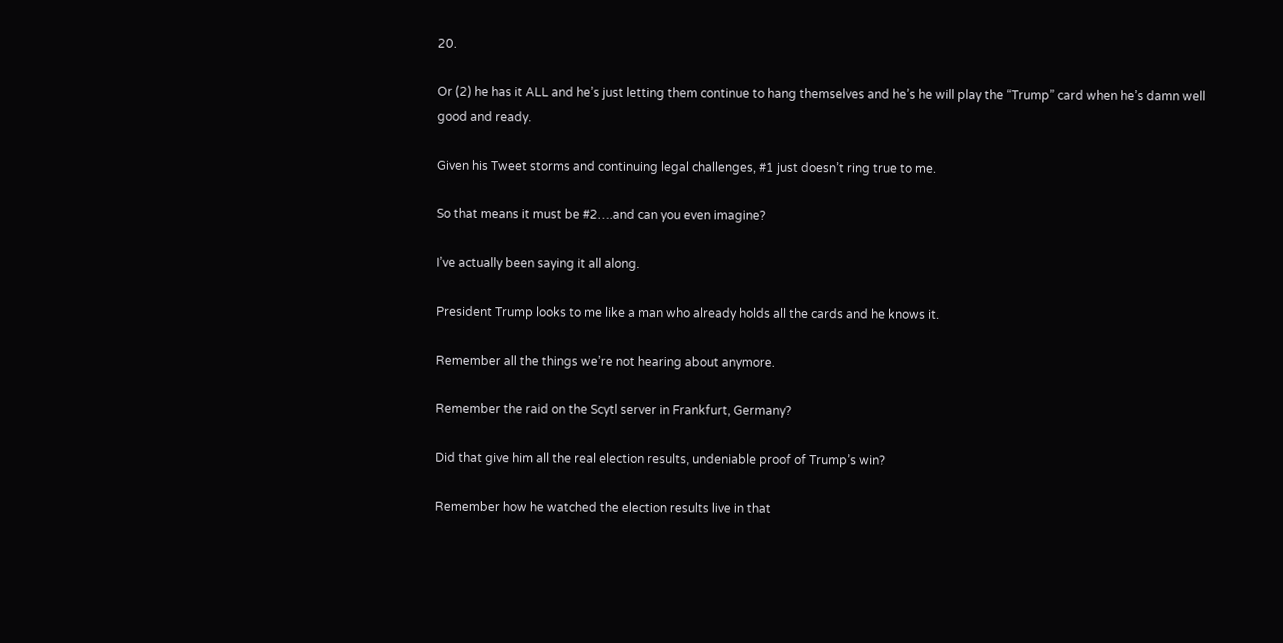20.

Or (2) he has it ALL and he’s just letting them continue to hang themselves and he’s he will play the “Trump” card when he’s damn well good and ready.

Given his Tweet storms and continuing legal challenges, #1 just doesn’t ring true to me.

So that means it must be #2….and can you even imagine?

I’ve actually been saying it all along.

President Trump looks to me like a man who already holds all the cards and he knows it.

Remember all the things we’re not hearing about anymore.

Remember the raid on the Scytl server in Frankfurt, Germany?

Did that give him all the real election results, undeniable proof of Trump’s win?

Remember how he watched the election results live in that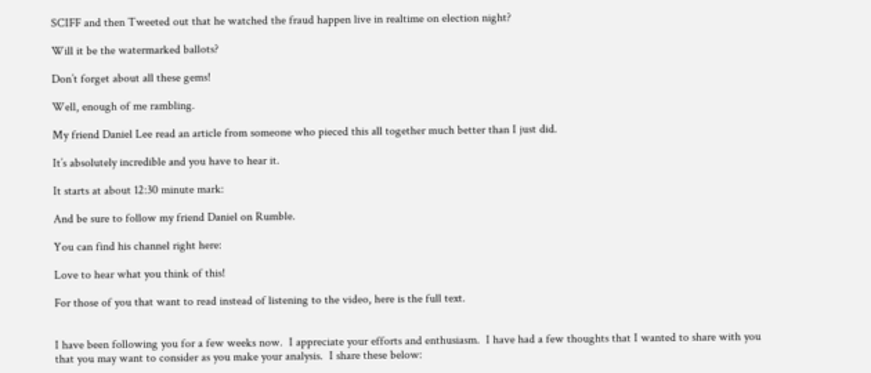SCIFF and then Tweeted out that he watched the fraud happen live in realtime on election night?

Will it be the watermarked ballots?

Don’t forget about all these gems!

Well, enough of me rambling.

My friend Daniel Lee read an article from someone who pieced this all together much better than I just did.

It’s absolutely incredible and you have to hear it.

It starts at about 12:30 minute mark:

And be sure to follow my friend Daniel on Rumble.

You can find his channel right here:

Love to hear what you think of this!

For those of you that want to read instead of listening to the video, here is the full text.


I have been following you for a few weeks now.  I appreciate your efforts and enthusiasm.  I have had a few thoughts that I wanted to share with you that you may want to consider as you make your analysis.  I share these below: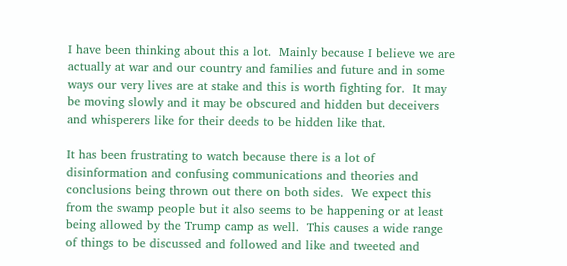I have been thinking about this a lot.  Mainly because I believe we are actually at war and our country and families and future and in some ways our very lives are at stake and this is worth fighting for.  It may be moving slowly and it may be obscured and hidden but deceivers and whisperers like for their deeds to be hidden like that.

It has been frustrating to watch because there is a lot of disinformation and confusing communications and theories and conclusions being thrown out there on both sides.  We expect this from the swamp people but it also seems to be happening or at least being allowed by the Trump camp as well.  This causes a wide range of things to be discussed and followed and like and tweeted and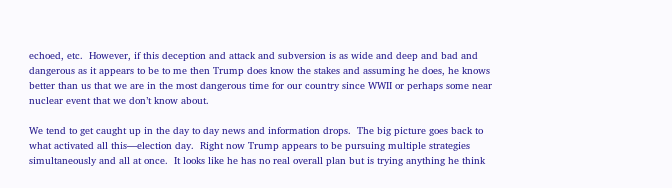echoed, etc.  However, if this deception and attack and subversion is as wide and deep and bad and dangerous as it appears to be to me then Trump does know the stakes and assuming he does, he knows better than us that we are in the most dangerous time for our country since WWII or perhaps some near nuclear event that we don’t know about.

We tend to get caught up in the day to day news and information drops.  The big picture goes back to what activated all this—election day.  Right now Trump appears to be pursuing multiple strategies simultaneously and all at once.  It looks like he has no real overall plan but is trying anything he think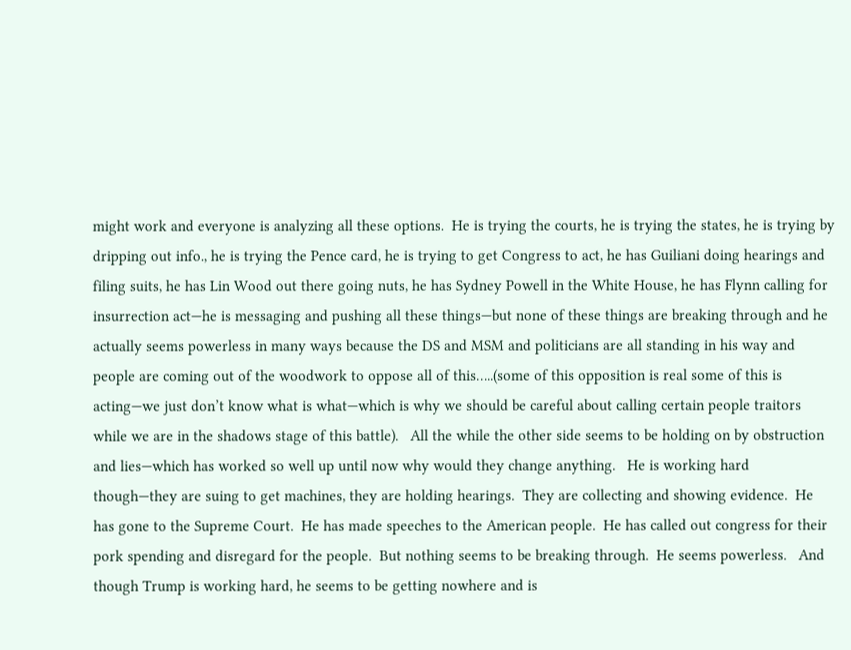might work and everyone is analyzing all these options.  He is trying the courts, he is trying the states, he is trying by dripping out info., he is trying the Pence card, he is trying to get Congress to act, he has Guiliani doing hearings and filing suits, he has Lin Wood out there going nuts, he has Sydney Powell in the White House, he has Flynn calling for insurrection act—he is messaging and pushing all these things—but none of these things are breaking through and he actually seems powerless in many ways because the DS and MSM and politicians are all standing in his way and people are coming out of the woodwork to oppose all of this…..(some of this opposition is real some of this is acting—we just don’t know what is what—which is why we should be careful about calling certain people traitors while we are in the shadows stage of this battle).   All the while the other side seems to be holding on by obstruction and lies—which has worked so well up until now why would they change anything.   He is working hard though—they are suing to get machines, they are holding hearings.  They are collecting and showing evidence.  He has gone to the Supreme Court.  He has made speeches to the American people.  He has called out congress for their pork spending and disregard for the people.  But nothing seems to be breaking through.  He seems powerless.   And though Trump is working hard, he seems to be getting nowhere and is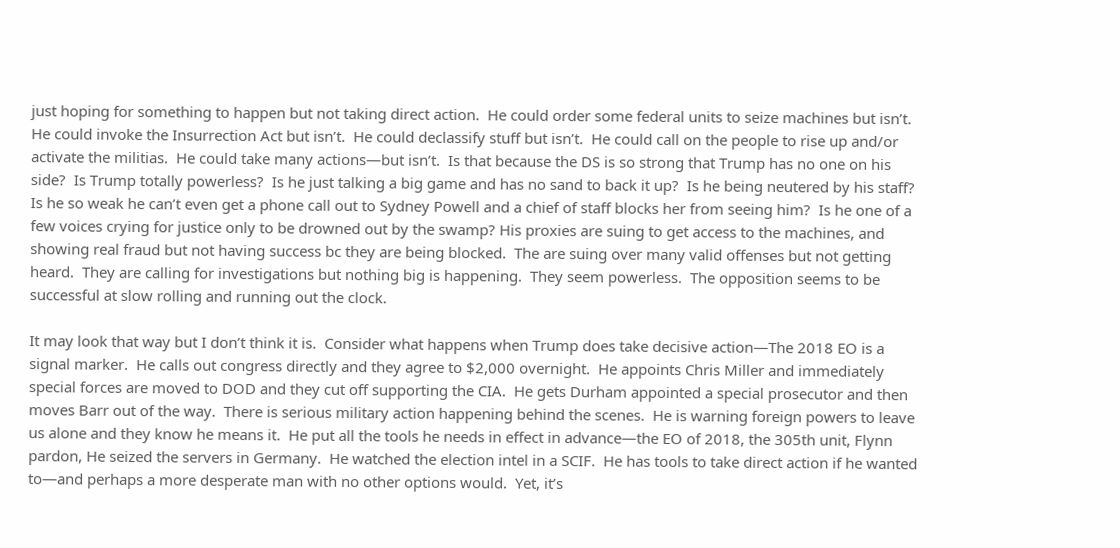just hoping for something to happen but not taking direct action.  He could order some federal units to seize machines but isn’t.  He could invoke the Insurrection Act but isn’t.  He could declassify stuff but isn’t.  He could call on the people to rise up and/or activate the militias.  He could take many actions—but isn’t.  Is that because the DS is so strong that Trump has no one on his side?  Is Trump totally powerless?  Is he just talking a big game and has no sand to back it up?  Is he being neutered by his staff?  Is he so weak he can’t even get a phone call out to Sydney Powell and a chief of staff blocks her from seeing him?  Is he one of a few voices crying for justice only to be drowned out by the swamp? His proxies are suing to get access to the machines, and showing real fraud but not having success bc they are being blocked.  The are suing over many valid offenses but not getting heard.  They are calling for investigations but nothing big is happening.  They seem powerless.  The opposition seems to be successful at slow rolling and running out the clock.

It may look that way but I don’t think it is.  Consider what happens when Trump does take decisive action—The 2018 EO is a signal marker.  He calls out congress directly and they agree to $2,000 overnight.  He appoints Chris Miller and immediately special forces are moved to DOD and they cut off supporting the CIA.  He gets Durham appointed a special prosecutor and then moves Barr out of the way.  There is serious military action happening behind the scenes.  He is warning foreign powers to leave us alone and they know he means it.  He put all the tools he needs in effect in advance—the EO of 2018, the 305th unit, Flynn pardon, He seized the servers in Germany.  He watched the election intel in a SCIF.  He has tools to take direct action if he wanted to—and perhaps a more desperate man with no other options would.  Yet, it’s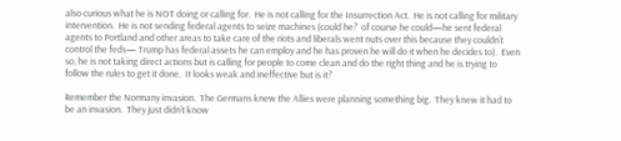also curious what he is NOT doing or calling for.  He is not calling for the Insurrection Act.  He is not calling for military intervention.  He is not sending federal agents to seize machines (could he?  of course he could—he sent federal agents to Portland and other areas to take care of the riots and liberals went nuts over this because they couldn’t control the feds— Trump has federal assets he can employ and he has proven he will do it when he decides to).  Even so, he is not taking direct actions but is calling for people to come clean and do the right thing and he is trying to follow the rules to get it done.  It looks weak and ineffective but is it?

Remember the Normany invasion.  The Germans knew the Allies were planning something big.  They knew it had to be an invasion.  They just didn’t know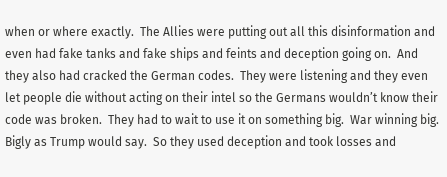when or where exactly.  The Allies were putting out all this disinformation and even had fake tanks and fake ships and feints and deception going on.  And they also had cracked the German codes.  They were listening and they even let people die without acting on their intel so the Germans wouldn’t know their code was broken.  They had to wait to use it on something big.  War winning big.  Bigly as Trump would say.  So they used deception and took losses and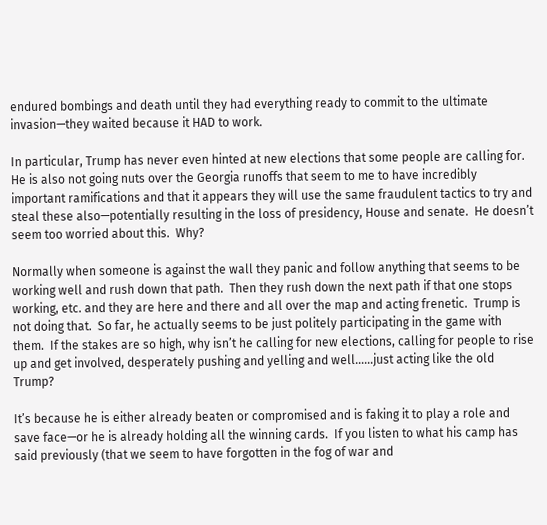endured bombings and death until they had everything ready to commit to the ultimate invasion—they waited because it HAD to work.

In particular, Trump has never even hinted at new elections that some people are calling for.  He is also not going nuts over the Georgia runoffs that seem to me to have incredibly important ramifications and that it appears they will use the same fraudulent tactics to try and steal these also—potentially resulting in the loss of presidency, House and senate.  He doesn’t seem too worried about this.  Why?

Normally when someone is against the wall they panic and follow anything that seems to be working well and rush down that path.  Then they rush down the next path if that one stops working, etc. and they are here and there and all over the map and acting frenetic.  Trump is not doing that.  So far, he actually seems to be just politely participating in the game with them.  If the stakes are so high, why isn’t he calling for new elections, calling for people to rise up and get involved, desperately pushing and yelling and well……just acting like the old Trump?

It’s because he is either already beaten or compromised and is faking it to play a role and save face—or he is already holding all the winning cards.  If you listen to what his camp has said previously (that we seem to have forgotten in the fog of war and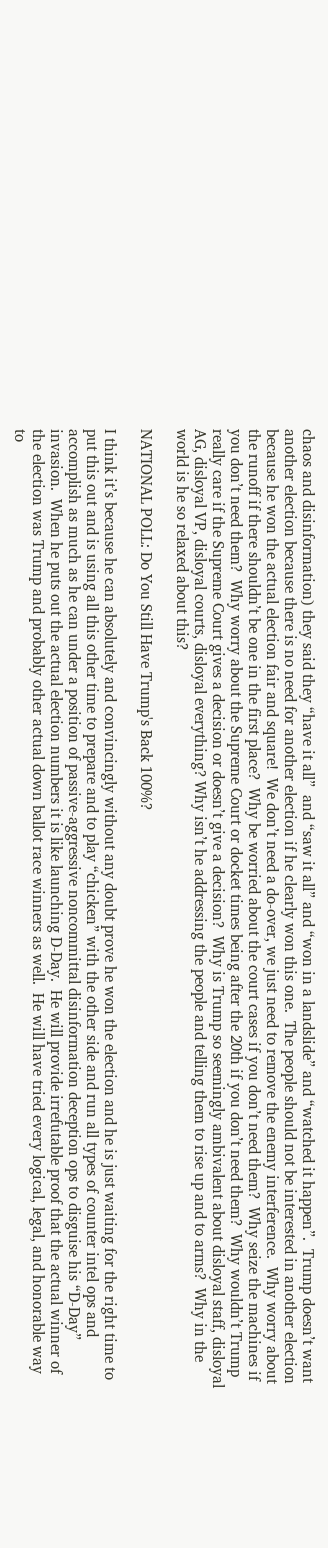chaos and disinformation) they said they “have it all”  and “saw it all” and “won in a landslide” and “watched it happen”.  Trump doesn’t want another election because there is no need for another election if he clearly won this one.  The people should not be interested in another election because he won the actual election fair and square!  We don’t need a do-over, we just need to remove the enemy interference.  Why worry about the runoff if there shouldn’t be one in the first place?  Why be worried about the court cases if you don’t need them?  Why seize the machines if you don’t need them?  Why worry about the Supreme Court or docket times being after the 20th if you don’t need them?  Why wouldn’t Trump really care if the Supreme Court gives a decision or doesn’t give a decision?  Why is Trump so seemingly ambivalent about disloyal staff, disloyal AG, disloyal VP, disloyal courts, disloyal everything? Why isn’t he addressing the people and telling them to rise up and to arms?  Why in the world is he so relaxed about this?

NATIONAL POLL: Do You Still Have Trump's Back 100%?

I think it’s because he can absolutely and convincingly without any doubt prove he won the election and he is just waiting for the right time to put this out and is using all this other time to prepare and to play “chicken” with the other side and run all types of counter intel ops and accomplish as much as he can under a position of passive-aggressive noncommittal disinformation deception ops to disguise his “D-Day” invasion.  When he puts out the actual election numbers it is like launching D-Day.  He will provide irrefutable proof that the actual winner of the election was Trump and probably other actual down ballot race winners as well.  He will have tried every logical, legal, and honorable way to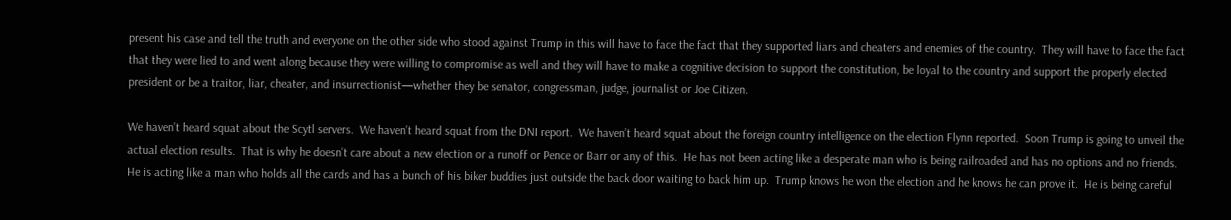present his case and tell the truth and everyone on the other side who stood against Trump in this will have to face the fact that they supported liars and cheaters and enemies of the country.  They will have to face the fact that they were lied to and went along because they were willing to compromise as well and they will have to make a cognitive decision to support the constitution, be loyal to the country and support the properly elected president or be a traitor, liar, cheater, and insurrectionist—whether they be senator, congressman, judge, journalist or Joe Citizen.

We haven’t heard squat about the Scytl servers.  We haven’t heard squat from the DNI report.  We haven’t heard squat about the foreign country intelligence on the election Flynn reported.  Soon Trump is going to unveil the actual election results.  That is why he doesn’t care about a new election or a runoff or Pence or Barr or any of this.  He has not been acting like a desperate man who is being railroaded and has no options and no friends.  He is acting like a man who holds all the cards and has a bunch of his biker buddies just outside the back door waiting to back him up.  Trump knows he won the election and he knows he can prove it.  He is being careful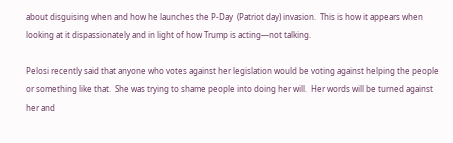about disguising when and how he launches the P-Day  (Patriot day) invasion.  This is how it appears when looking at it dispassionately and in light of how Trump is acting—not talking.

Pelosi recently said that anyone who votes against her legislation would be voting against helping the people or something like that.  She was trying to shame people into doing her will.  Her words will be turned against her and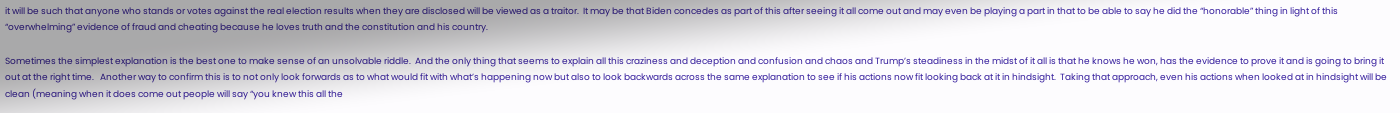it will be such that anyone who stands or votes against the real election results when they are disclosed will be viewed as a traitor.  It may be that Biden concedes as part of this after seeing it all come out and may even be playing a part in that to be able to say he did the “honorable” thing in light of this “overwhelming” evidence of fraud and cheating because he loves truth and the constitution and his country.

Sometimes the simplest explanation is the best one to make sense of an unsolvable riddle.  And the only thing that seems to explain all this craziness and deception and confusion and chaos and Trump’s steadiness in the midst of it all is that he knows he won, has the evidence to prove it and is going to bring it out at the right time.   Another way to confirm this is to not only look forwards as to what would fit with what’s happening now but also to look backwards across the same explanation to see if his actions now fit looking back at it in hindsight.  Taking that approach, even his actions when looked at in hindsight will be clean (meaning when it does come out people will say “you knew this all the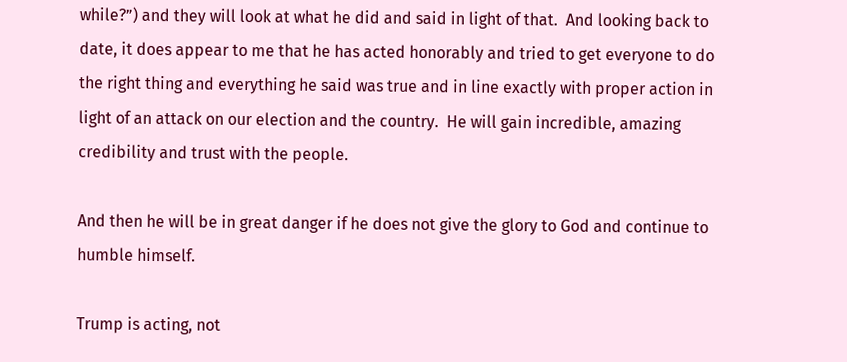while?”) and they will look at what he did and said in light of that.  And looking back to date, it does appear to me that he has acted honorably and tried to get everyone to do the right thing and everything he said was true and in line exactly with proper action in light of an attack on our election and the country.  He will gain incredible, amazing credibility and trust with the people.

And then he will be in great danger if he does not give the glory to God and continue to humble himself.

Trump is acting, not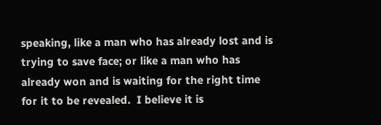speaking, like a man who has already lost and is trying to save face; or like a man who has already won and is waiting for the right time for it to be revealed.  I believe it is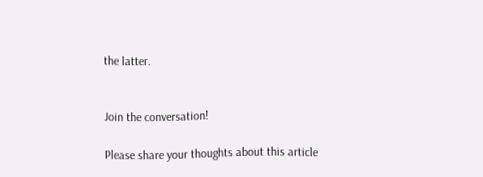the latter.


Join the conversation!

Please share your thoughts about this article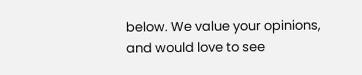below. We value your opinions, and would love to see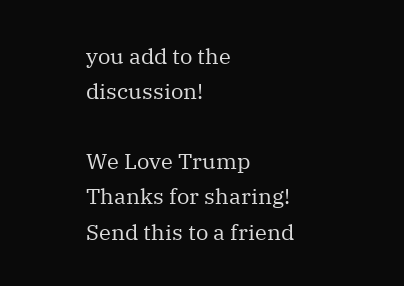you add to the discussion!

We Love Trump
Thanks for sharing!
Send this to a friend